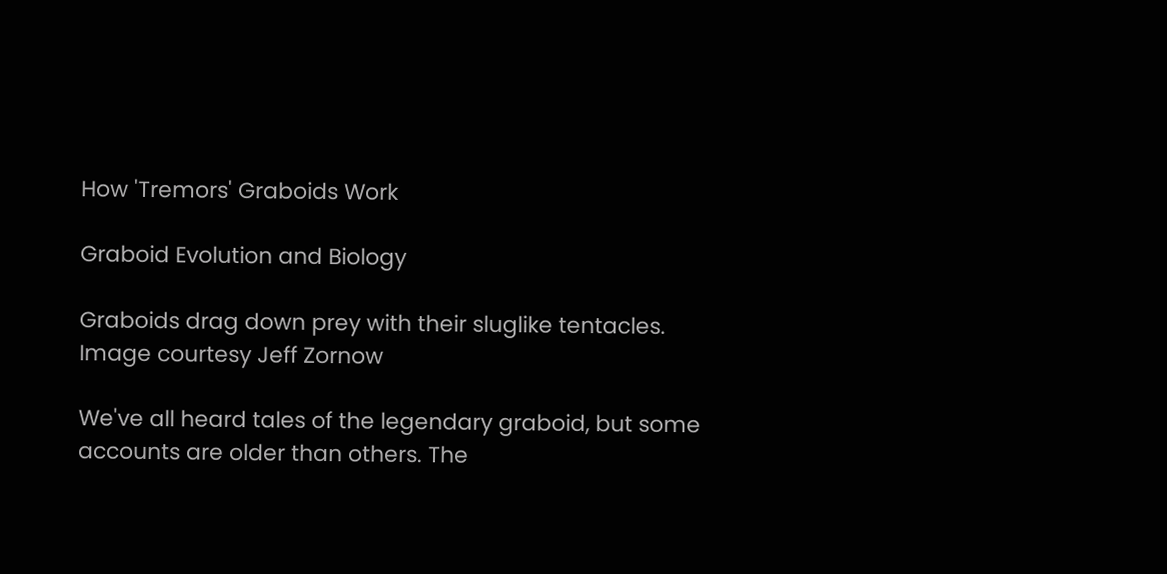How 'Tremors' Graboids Work

Graboid Evolution and Biology

Graboids drag down prey with their sluglike tentacles.
Image courtesy Jeff Zornow

We've all heard tales of the legendary graboid, but some accounts are older than others. The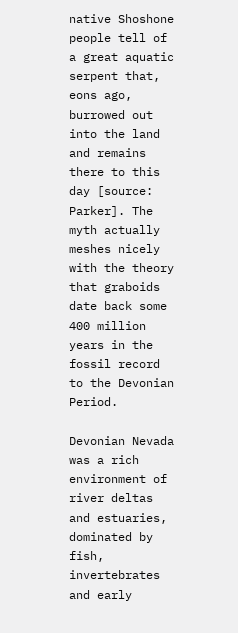native Shoshone people tell of a great aquatic serpent that, eons ago, burrowed out into the land and remains there to this day [source: Parker]. The myth actually meshes nicely with the theory that graboids date back some 400 million years in the fossil record to the Devonian Period.

Devonian Nevada was a rich environment of river deltas and estuaries, dominated by fish, invertebrates and early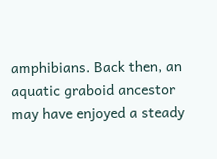amphibians. Back then, an aquatic graboid ancestor may have enjoyed a steady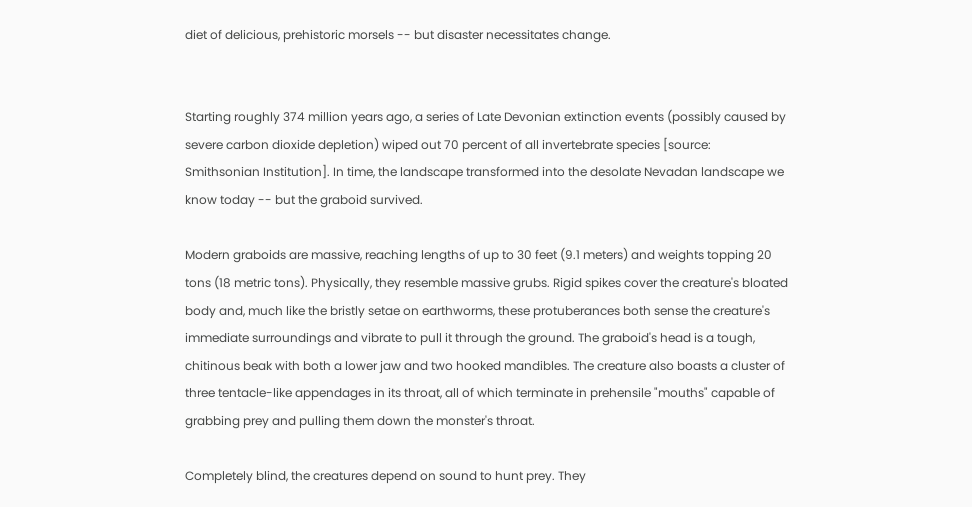diet of delicious, prehistoric morsels -- but disaster necessitates change.


Starting roughly 374 million years ago, a series of Late Devonian extinction events (possibly caused by severe carbon dioxide depletion) wiped out 70 percent of all invertebrate species [source: Smithsonian Institution]. In time, the landscape transformed into the desolate Nevadan landscape we know today -- but the graboid survived.

Modern graboids are massive, reaching lengths of up to 30 feet (9.1 meters) and weights topping 20 tons (18 metric tons). Physically, they resemble massive grubs. Rigid spikes cover the creature's bloated body and, much like the bristly setae on earthworms, these protuberances both sense the creature's immediate surroundings and vibrate to pull it through the ground. The graboid's head is a tough, chitinous beak with both a lower jaw and two hooked mandibles. The creature also boasts a cluster of three tentacle-like appendages in its throat, all of which terminate in prehensile "mouths" capable of grabbing prey and pulling them down the monster's throat.

Completely blind, the creatures depend on sound to hunt prey. They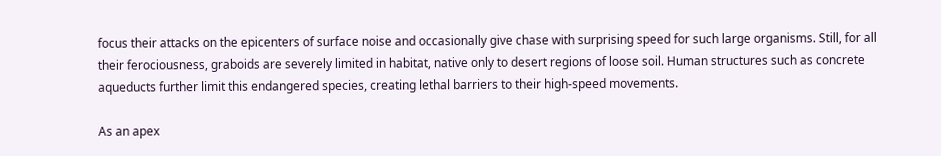focus their attacks on the epicenters of surface noise and occasionally give chase with surprising speed for such large organisms. Still, for all their ferociousness, graboids are severely limited in habitat, native only to desert regions of loose soil. Human structures such as concrete aqueducts further limit this endangered species, creating lethal barriers to their high-speed movements.

As an apex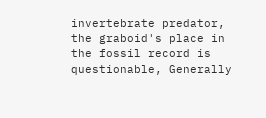invertebrate predator, the graboid's place in the fossil record is questionable, Generally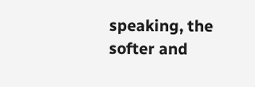speaking, the softer and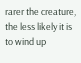rarer the creature, the less likely it is to wind up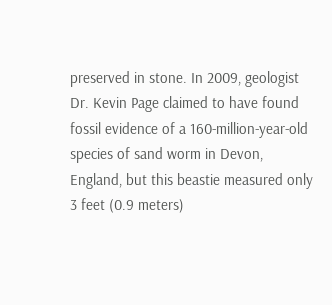preserved in stone. In 2009, geologist Dr. Kevin Page claimed to have found fossil evidence of a 160-million-year-old species of sand worm in Devon, England, but this beastie measured only 3 feet (0.9 meters)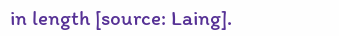in length [source: Laing].